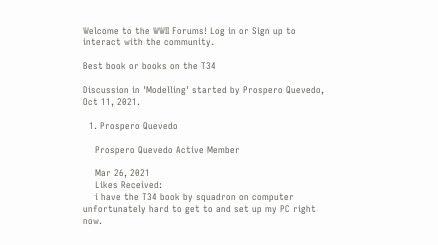Welcome to the WWII Forums! Log in or Sign up to interact with the community.

Best book or books on the T34

Discussion in 'Modelling' started by Prospero Quevedo, Oct 11, 2021.

  1. Prospero Quevedo

    Prospero Quevedo Active Member

    Mar 26, 2021
    Likes Received:
    i have the T34 book by squadron on computer unfortunately hard to get to and set up my PC right now.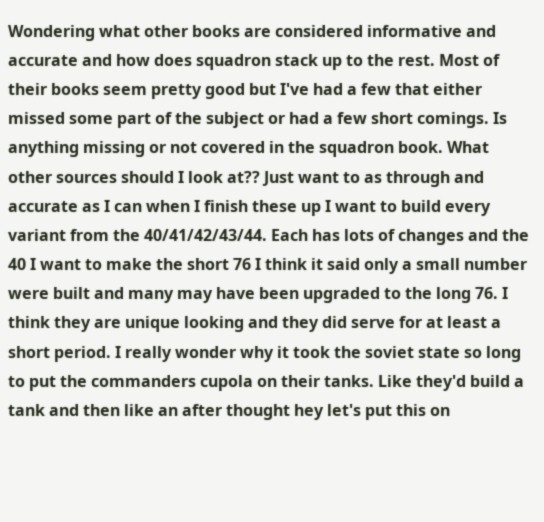Wondering what other books are considered informative and accurate and how does squadron stack up to the rest. Most of their books seem pretty good but I've had a few that either missed some part of the subject or had a few short comings. Is anything missing or not covered in the squadron book. What other sources should I look at?? Just want to as through and accurate as I can when I finish these up I want to build every variant from the 40/41/42/43/44. Each has lots of changes and the 40 I want to make the short 76 I think it said only a small number were built and many may have been upgraded to the long 76. I think they are unique looking and they did serve for at least a short period. I really wonder why it took the soviet state so long to put the commanders cupola on their tanks. Like they'd build a tank and then like an after thought hey let's put this on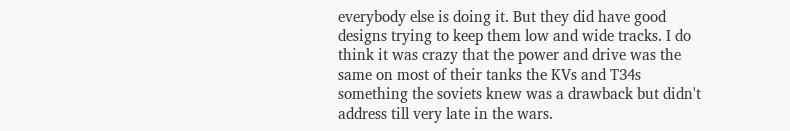everybody else is doing it. But they did have good designs trying to keep them low and wide tracks. I do think it was crazy that the power and drive was the same on most of their tanks the KVs and T34s something the soviets knew was a drawback but didn't address till very late in the wars.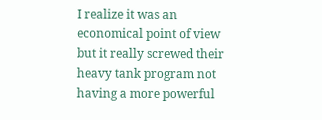I realize it was an economical point of view but it really screwed their heavy tank program not having a more powerful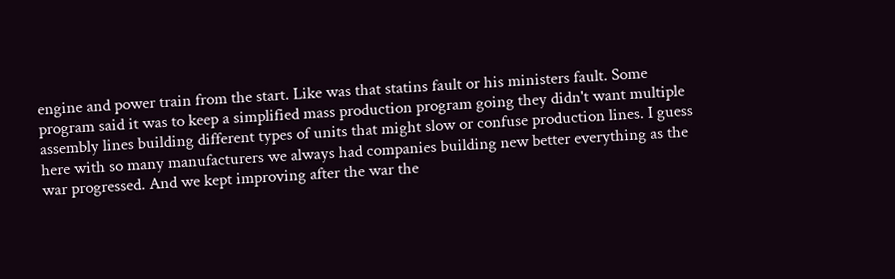engine and power train from the start. Like was that statins fault or his ministers fault. Some program said it was to keep a simplified mass production program going they didn't want multiple assembly lines building different types of units that might slow or confuse production lines. I guess here with so many manufacturers we always had companies building new better everything as the war progressed. And we kept improving after the war the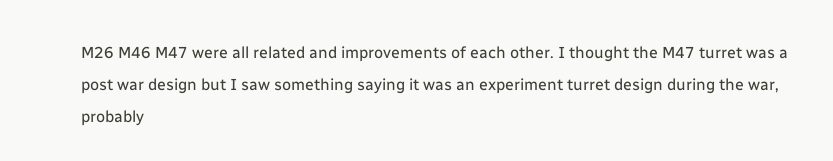M26 M46 M47 were all related and improvements of each other. I thought the M47 turret was a post war design but I saw something saying it was an experiment turret design during the war, probably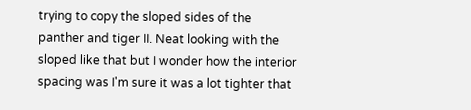trying to copy the sloped sides of the panther and tiger II. Neat looking with the sloped like that but I wonder how the interior spacing was I'm sure it was a lot tighter that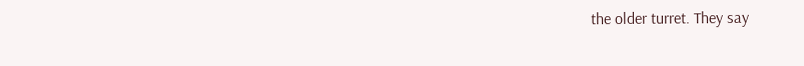the older turret. They say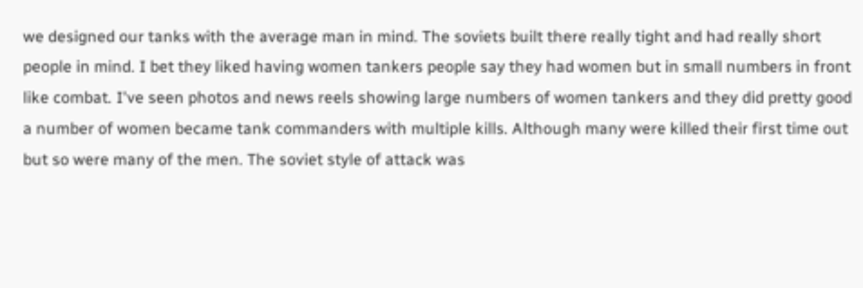we designed our tanks with the average man in mind. The soviets built there really tight and had really short people in mind. I bet they liked having women tankers people say they had women but in small numbers in front like combat. I've seen photos and news reels showing large numbers of women tankers and they did pretty good a number of women became tank commanders with multiple kills. Although many were killed their first time out but so were many of the men. The soviet style of attack was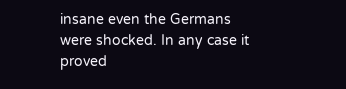insane even the Germans were shocked. In any case it proved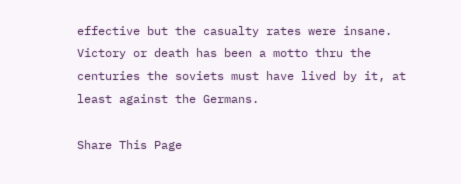effective but the casualty rates were insane. Victory or death has been a motto thru the centuries the soviets must have lived by it, at least against the Germans.

Share This Page